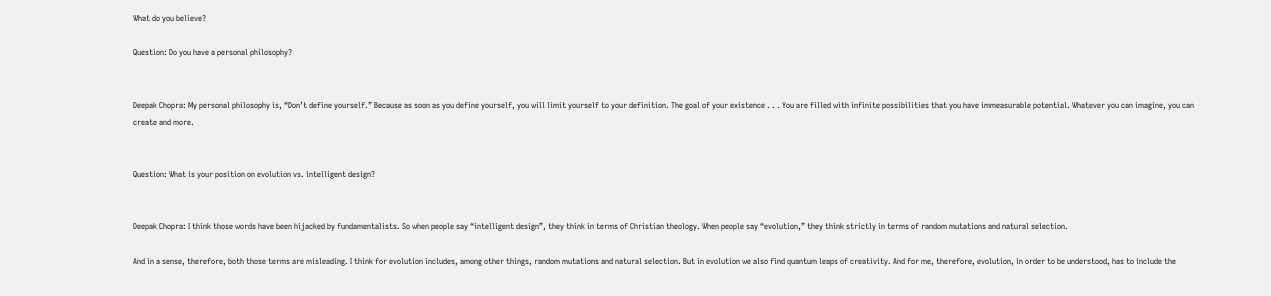What do you believe?

Question: Do you have a personal philosophy?


Deepak Chopra: My personal philosophy is, “Don’t define yourself.” Because as soon as you define yourself, you will limit yourself to your definition. The goal of your existence . . . You are filled with infinite possibilities that you have immeasurable potential. Whatever you can imagine, you can create and more.


Question: What is your position on evolution vs. intelligent design?


Deepak Chopra: I think those words have been hijacked by fundamentalists. So when people say “intelligent design”, they think in terms of Christian theology. When people say “evolution,” they think strictly in terms of random mutations and natural selection.

And in a sense, therefore, both those terms are misleading. I think for evolution includes, among other things, random mutations and natural selection. But in evolution we also find quantum leaps of creativity. And for me, therefore, evolution, in order to be understood, has to include the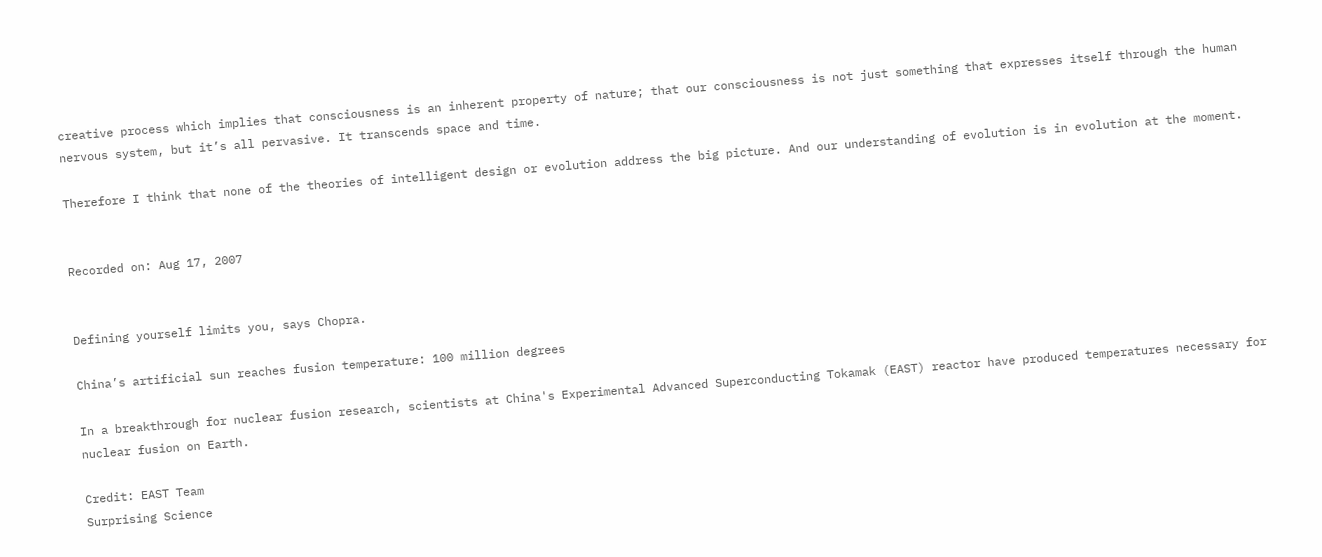creative process which implies that consciousness is an inherent property of nature; that our consciousness is not just something that expresses itself through the human nervous system, but it’s all pervasive. It transcends space and time.

Therefore I think that none of the theories of intelligent design or evolution address the big picture. And our understanding of evolution is in evolution at the moment.


Recorded on: Aug 17, 2007


Defining yourself limits you, says Chopra.

China’s artificial sun reaches fusion temperature: 100 million degrees

In a breakthrough for nuclear fusion research, scientists at China's Experimental Advanced Superconducting Tokamak (EAST) reactor have produced temperatures necessary for nuclear fusion on Earth.

Credit: EAST Team
Surprising Science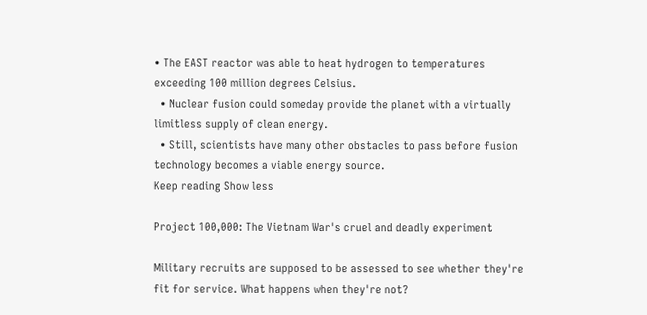• The EAST reactor was able to heat hydrogen to temperatures exceeding 100 million degrees Celsius.
  • Nuclear fusion could someday provide the planet with a virtually limitless supply of clean energy.
  • Still, scientists have many other obstacles to pass before fusion technology becomes a viable energy source.
Keep reading Show less

Project 100,000: The Vietnam War's cruel and deadly experiment

Military recruits are supposed to be assessed to see whether they're fit for service. What happens when they're not?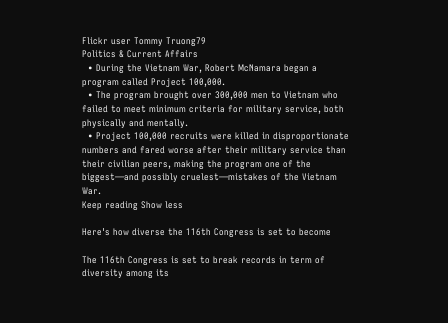Flickr user Tommy Truong79
Politics & Current Affairs
  • During the Vietnam War, Robert McNamara began a program called Project 100,000.
  • The program brought over 300,000 men to Vietnam who failed to meet minimum criteria for military service, both physically and mentally.
  • Project 100,000 recruits were killed in disproportionate numbers and fared worse after their military service than their civilian peers, making the program one of the biggest—and possibly cruelest—mistakes of the Vietnam War.
Keep reading Show less

Here's how diverse the 116th Congress is set to become

The 116th Congress is set to break records in term of diversity among its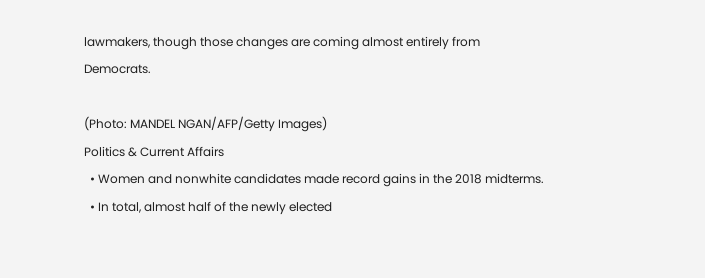lawmakers, though those changes are coming almost entirely from Democrats.

(Photo: MANDEL NGAN/AFP/Getty Images)
Politics & Current Affairs
  • Women and nonwhite candidates made record gains in the 2018 midterms.
  • In total, almost half of the newly elected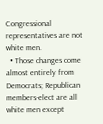Congressional representatives are not white men.
  • Those changes come almost entirely from Democrats; Republican members-elect are all white men except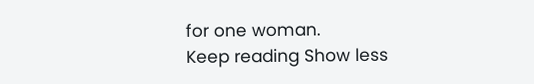for one woman.
Keep reading Show less